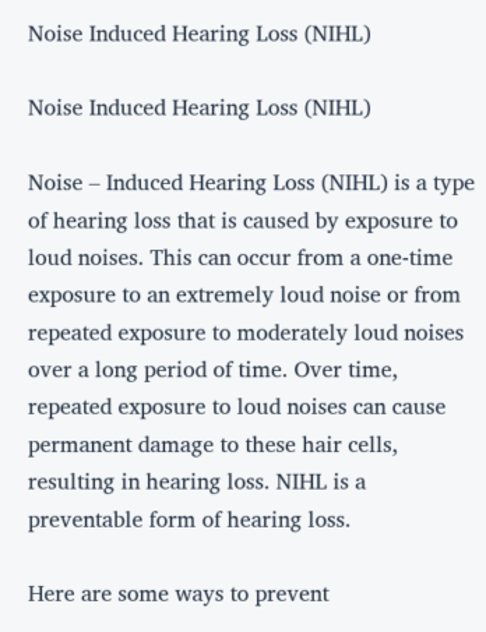Noise Induced Hearing Loss (NIHL)

Noise Induced Hearing Loss (NIHL)

Noise – Induced Hearing Loss (NIHL) is a type of hearing loss that is caused by exposure to loud noises. This can occur from a one-time exposure to an extremely loud noise or from repeated exposure to moderately loud noises over a long period of time. Over time, repeated exposure to loud noises can cause permanent damage to these hair cells, resulting in hearing loss. NIHL is a preventable form of hearing loss.

Here are some ways to prevent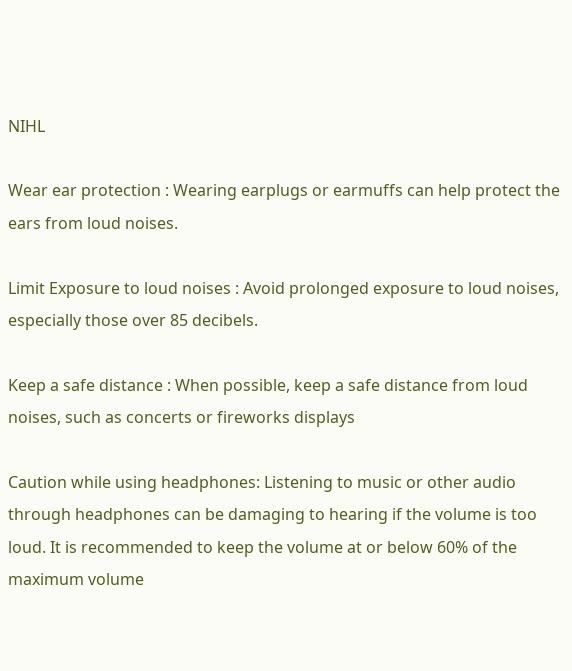NIHL

Wear ear protection : Wearing earplugs or earmuffs can help protect the ears from loud noises.

Limit Exposure to loud noises : Avoid prolonged exposure to loud noises, especially those over 85 decibels.

Keep a safe distance : When possible, keep a safe distance from loud noises, such as concerts or fireworks displays

Caution while using headphones: Listening to music or other audio through headphones can be damaging to hearing if the volume is too loud. It is recommended to keep the volume at or below 60% of the maximum volume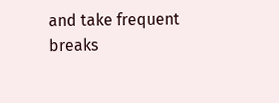and take frequent breaks